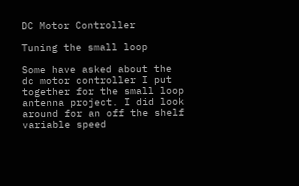DC Motor Controller

Tuning the small loop

Some have asked about the dc motor controller I put together for the small loop antenna project. I did look around for an off the shelf variable speed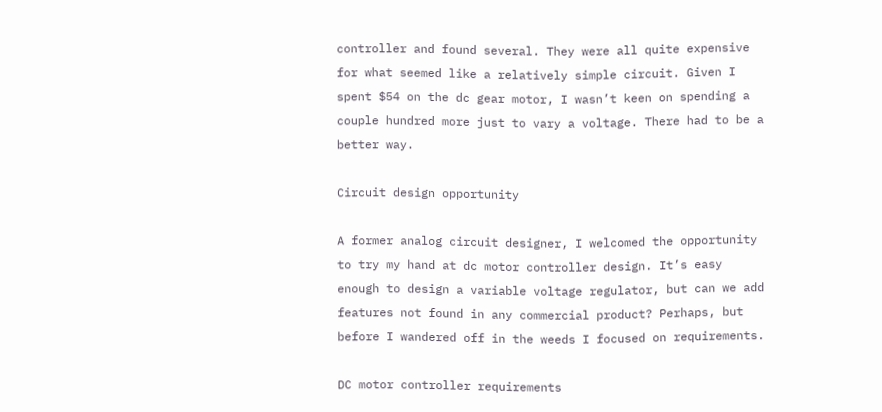controller and found several. They were all quite expensive for what seemed like a relatively simple circuit. Given I spent $54 on the dc gear motor, I wasn’t keen on spending a couple hundred more just to vary a voltage. There had to be a better way.

Circuit design opportunity

A former analog circuit designer, I welcomed the opportunity to try my hand at dc motor controller design. It’s easy enough to design a variable voltage regulator, but can we add features not found in any commercial product? Perhaps, but before I wandered off in the weeds I focused on requirements.

DC motor controller requirements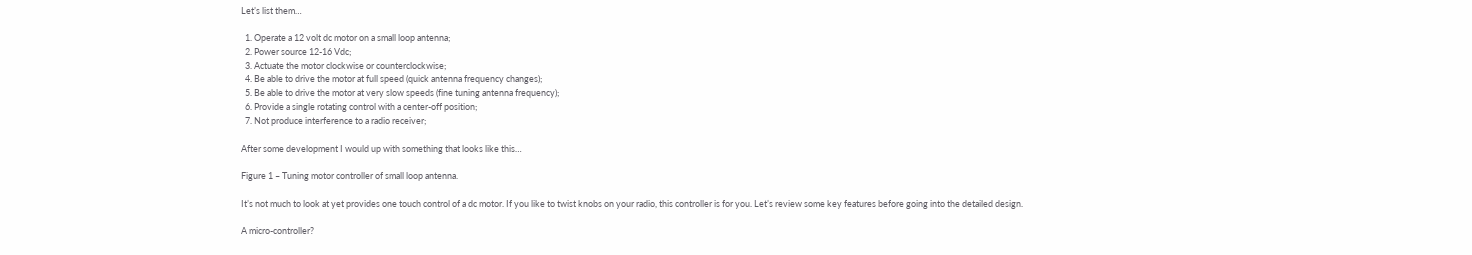Let’s list them…

  1. Operate a 12 volt dc motor on a small loop antenna;
  2. Power source 12-16 Vdc;
  3. Actuate the motor clockwise or counterclockwise;
  4. Be able to drive the motor at full speed (quick antenna frequency changes);
  5. Be able to drive the motor at very slow speeds (fine tuning antenna frequency);
  6. Provide a single rotating control with a center-off position;
  7. Not produce interference to a radio receiver;

After some development I would up with something that looks like this…

Figure 1 – Tuning motor controller of small loop antenna.

It’s not much to look at yet provides one touch control of a dc motor. If you like to twist knobs on your radio, this controller is for you. Let’s review some key features before going into the detailed design.

A micro-controller?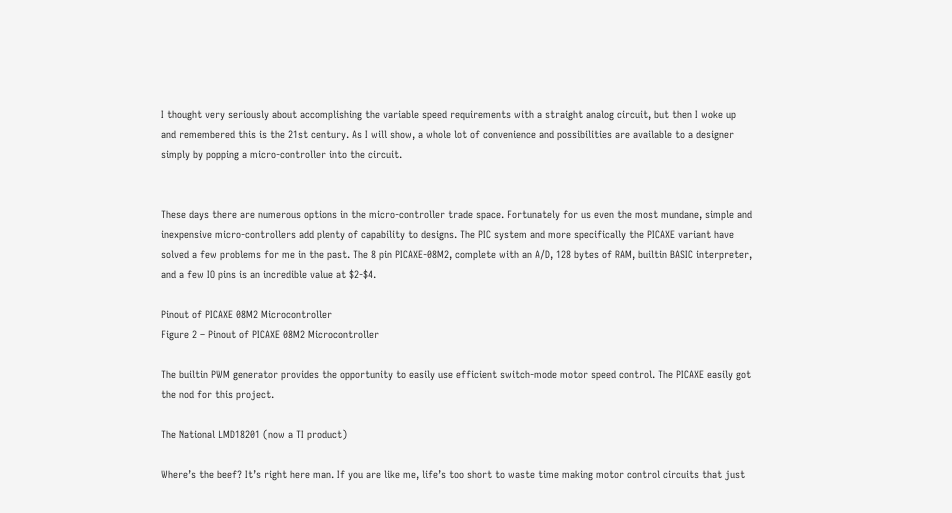I thought very seriously about accomplishing the variable speed requirements with a straight analog circuit, but then I woke up and remembered this is the 21st century. As I will show, a whole lot of convenience and possibilities are available to a designer simply by popping a micro-controller into the circuit.


These days there are numerous options in the micro-controller trade space. Fortunately for us even the most mundane, simple and inexpensive micro-controllers add plenty of capability to designs. The PIC system and more specifically the PICAXE variant have solved a few problems for me in the past. The 8 pin PICAXE-08M2, complete with an A/D, 128 bytes of RAM, builtin BASIC interpreter, and a few IO pins is an incredible value at $2-$4.

Pinout of PICAXE 08M2 Microcontroller
Figure 2 – Pinout of PICAXE 08M2 Microcontroller

The builtin PWM generator provides the opportunity to easily use efficient switch-mode motor speed control. The PICAXE easily got the nod for this project.

The National LMD18201 (now a TI product)

Where’s the beef? It’s right here man. If you are like me, life’s too short to waste time making motor control circuits that just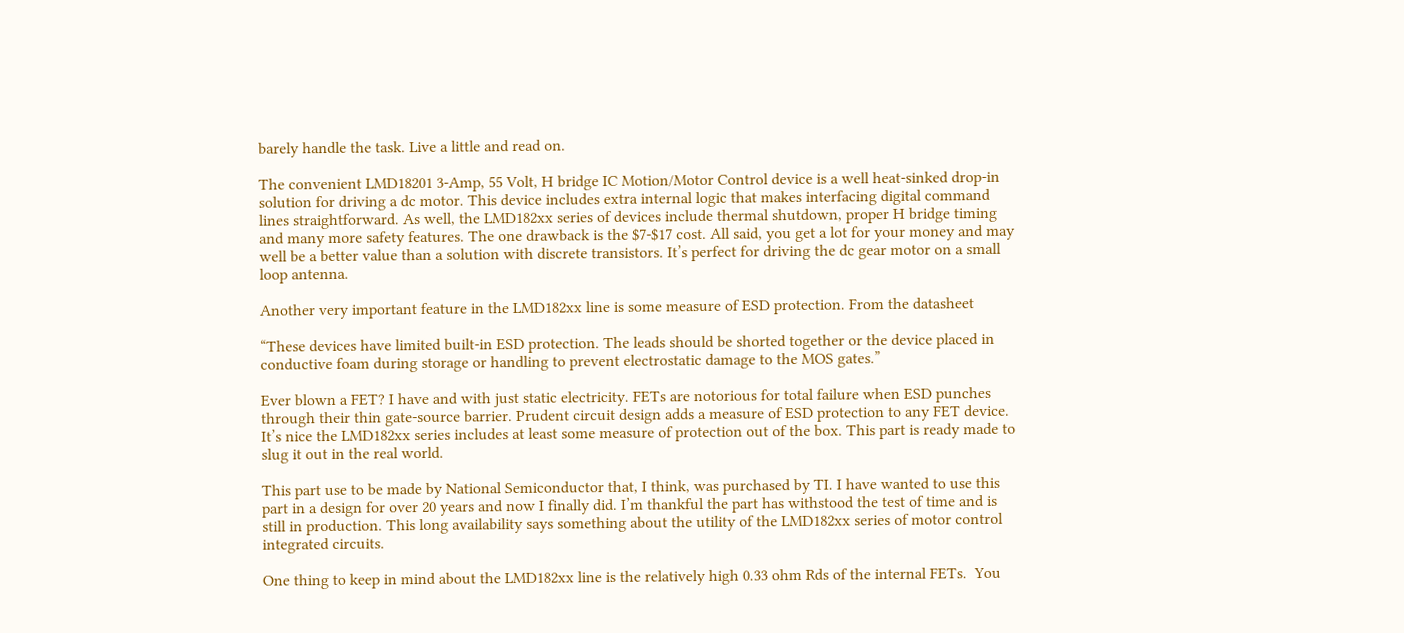barely handle the task. Live a little and read on.

The convenient LMD18201 3-Amp, 55 Volt, H bridge IC Motion/Motor Control device is a well heat-sinked drop-in solution for driving a dc motor. This device includes extra internal logic that makes interfacing digital command lines straightforward. As well, the LMD182xx series of devices include thermal shutdown, proper H bridge timing and many more safety features. The one drawback is the $7-$17 cost. All said, you get a lot for your money and may well be a better value than a solution with discrete transistors. It’s perfect for driving the dc gear motor on a small loop antenna.

Another very important feature in the LMD182xx line is some measure of ESD protection. From the datasheet

“These devices have limited built-in ESD protection. The leads should be shorted together or the device placed in conductive foam during storage or handling to prevent electrostatic damage to the MOS gates.”

Ever blown a FET? I have and with just static electricity. FETs are notorious for total failure when ESD punches through their thin gate-source barrier. Prudent circuit design adds a measure of ESD protection to any FET device. It’s nice the LMD182xx series includes at least some measure of protection out of the box. This part is ready made to slug it out in the real world.

This part use to be made by National Semiconductor that, I think, was purchased by TI. I have wanted to use this part in a design for over 20 years and now I finally did. I’m thankful the part has withstood the test of time and is still in production. This long availability says something about the utility of the LMD182xx series of motor control integrated circuits.

One thing to keep in mind about the LMD182xx line is the relatively high 0.33 ohm Rds of the internal FETs.  You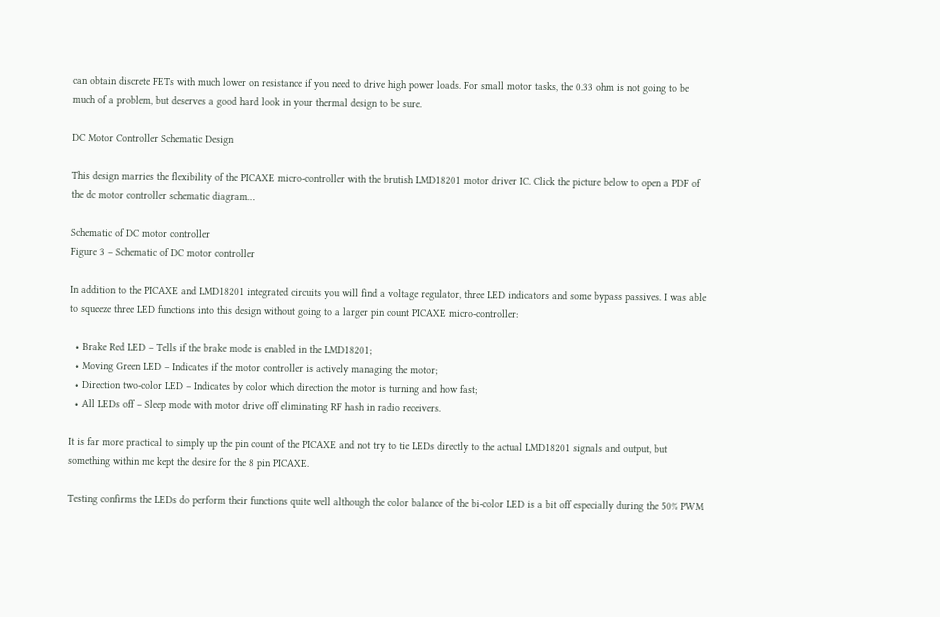can obtain discrete FETs with much lower on resistance if you need to drive high power loads. For small motor tasks, the 0.33 ohm is not going to be much of a problem, but deserves a good hard look in your thermal design to be sure.

DC Motor Controller Schematic Design

This design marries the flexibility of the PICAXE micro-controller with the brutish LMD18201 motor driver IC. Click the picture below to open a PDF of the dc motor controller schematic diagram…

Schematic of DC motor controller
Figure 3 – Schematic of DC motor controller

In addition to the PICAXE and LMD18201 integrated circuits you will find a voltage regulator, three LED indicators and some bypass passives. I was able to squeeze three LED functions into this design without going to a larger pin count PICAXE micro-controller:

  • Brake Red LED – Tells if the brake mode is enabled in the LMD18201;
  • Moving Green LED – Indicates if the motor controller is actively managing the motor;
  • Direction two-color LED – Indicates by color which direction the motor is turning and how fast;
  • All LEDs off – Sleep mode with motor drive off eliminating RF hash in radio receivers.

It is far more practical to simply up the pin count of the PICAXE and not try to tie LEDs directly to the actual LMD18201 signals and output, but something within me kept the desire for the 8 pin PICAXE.

Testing confirms the LEDs do perform their functions quite well although the color balance of the bi-color LED is a bit off especially during the 50% PWM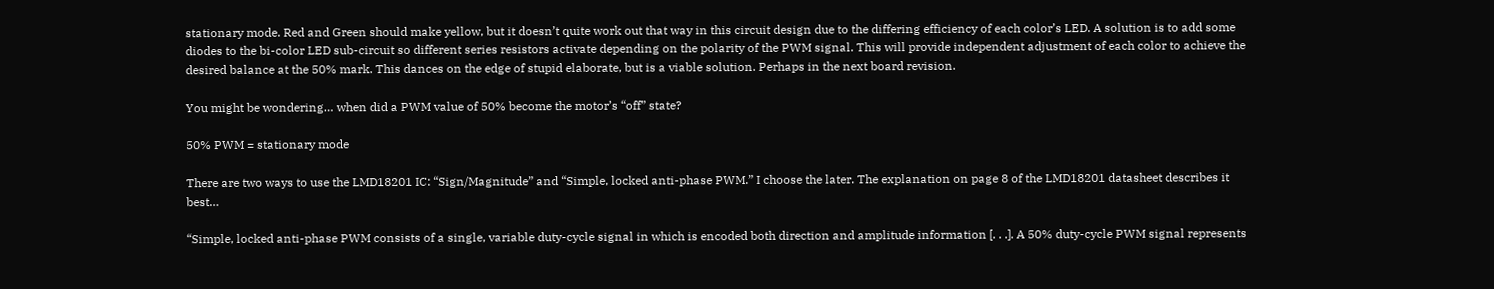stationary mode. Red and Green should make yellow, but it doesn’t quite work out that way in this circuit design due to the differing efficiency of each color’s LED. A solution is to add some diodes to the bi-color LED sub-circuit so different series resistors activate depending on the polarity of the PWM signal. This will provide independent adjustment of each color to achieve the desired balance at the 50% mark. This dances on the edge of stupid elaborate, but is a viable solution. Perhaps in the next board revision.

You might be wondering… when did a PWM value of 50% become the motor’s “off” state?

50% PWM = stationary mode

There are two ways to use the LMD18201 IC: “Sign/Magnitude” and “Simple, locked anti-phase PWM.” I choose the later. The explanation on page 8 of the LMD18201 datasheet describes it best…

“Simple, locked anti-phase PWM consists of a single, variable duty-cycle signal in which is encoded both direction and amplitude information [. . .]. A 50% duty-cycle PWM signal represents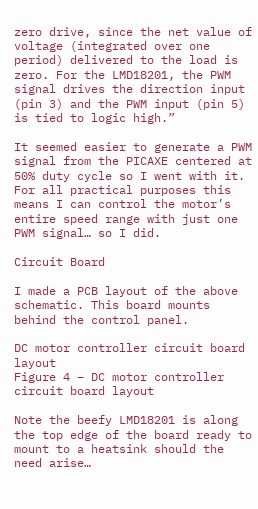zero drive, since the net value of voltage (integrated over one period) delivered to the load is zero. For the LMD18201, the PWM signal drives the direction input (pin 3) and the PWM input (pin 5) is tied to logic high.”

It seemed easier to generate a PWM signal from the PICAXE centered at 50% duty cycle so I went with it. For all practical purposes this means I can control the motor’s entire speed range with just one PWM signal… so I did.

Circuit Board

I made a PCB layout of the above schematic. This board mounts behind the control panel.

DC motor controller circuit board layout
Figure 4 – DC motor controller circuit board layout

Note the beefy LMD18201 is along the top edge of the board ready to mount to a heatsink should the need arise…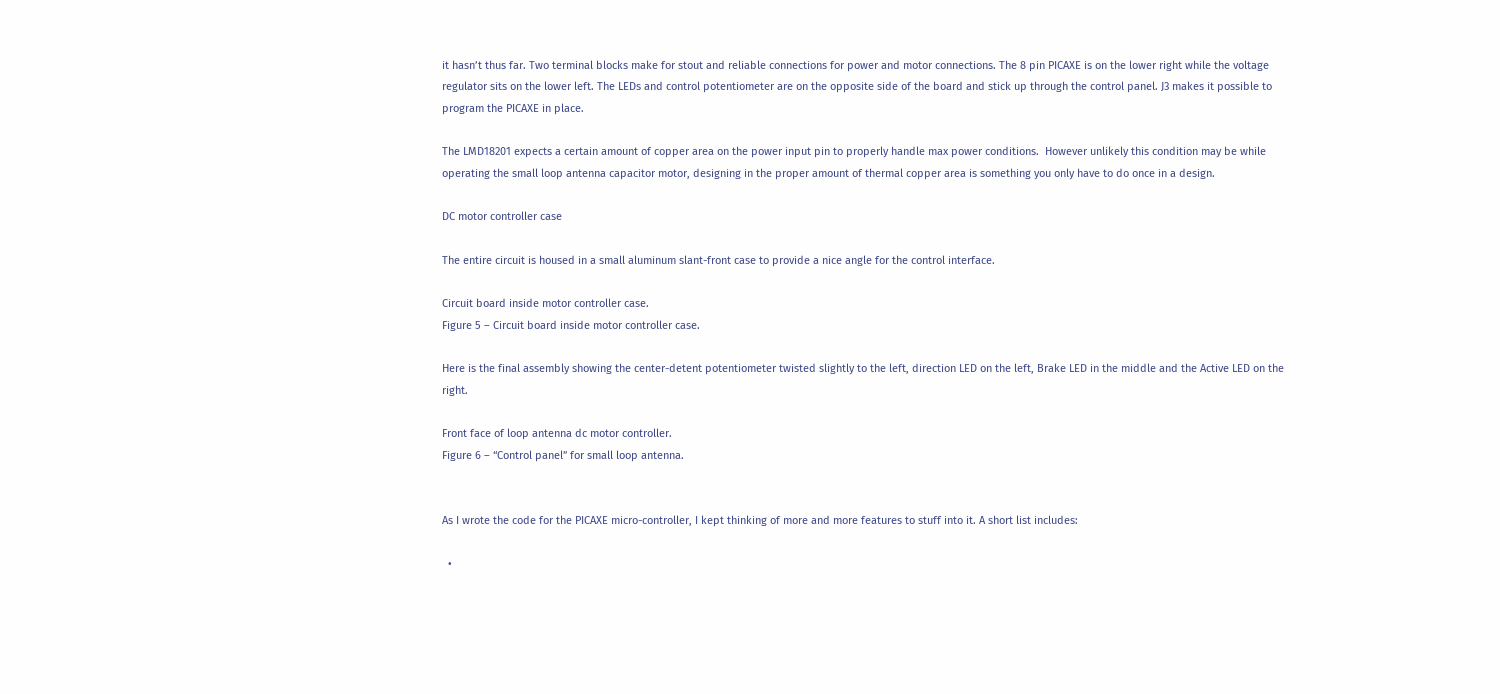it hasn’t thus far. Two terminal blocks make for stout and reliable connections for power and motor connections. The 8 pin PICAXE is on the lower right while the voltage regulator sits on the lower left. The LEDs and control potentiometer are on the opposite side of the board and stick up through the control panel. J3 makes it possible to program the PICAXE in place.

The LMD18201 expects a certain amount of copper area on the power input pin to properly handle max power conditions.  However unlikely this condition may be while operating the small loop antenna capacitor motor, designing in the proper amount of thermal copper area is something you only have to do once in a design.

DC motor controller case

The entire circuit is housed in a small aluminum slant-front case to provide a nice angle for the control interface.

Circuit board inside motor controller case.
Figure 5 – Circuit board inside motor controller case.

Here is the final assembly showing the center-detent potentiometer twisted slightly to the left, direction LED on the left, Brake LED in the middle and the Active LED on the right.

Front face of loop antenna dc motor controller.
Figure 6 – “Control panel” for small loop antenna.


As I wrote the code for the PICAXE micro-controller, I kept thinking of more and more features to stuff into it. A short list includes:

  •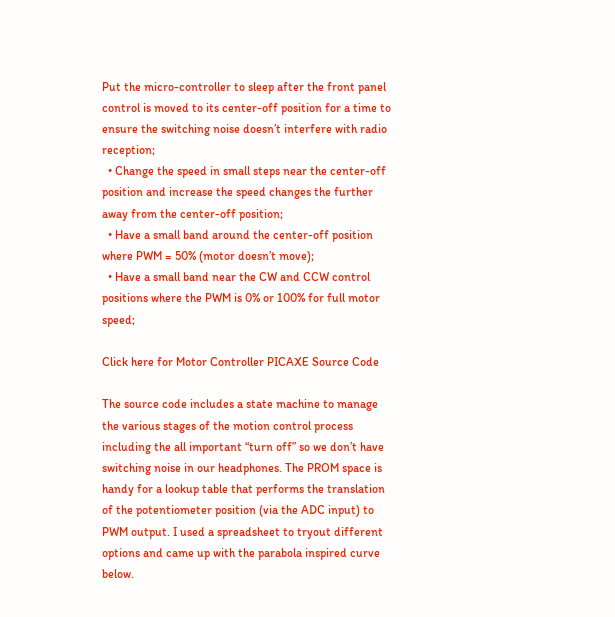Put the micro-controller to sleep after the front panel control is moved to its center-off position for a time to ensure the switching noise doesn’t interfere with radio reception;
  • Change the speed in small steps near the center-off position and increase the speed changes the further away from the center-off position;
  • Have a small band around the center-off position where PWM = 50% (motor doesn’t move);
  • Have a small band near the CW and CCW control positions where the PWM is 0% or 100% for full motor speed;

Click here for Motor Controller PICAXE Source Code

The source code includes a state machine to manage the various stages of the motion control process including the all important “turn off” so we don’t have switching noise in our headphones. The PROM space is handy for a lookup table that performs the translation of the potentiometer position (via the ADC input) to PWM output. I used a spreadsheet to tryout different options and came up with the parabola inspired curve below.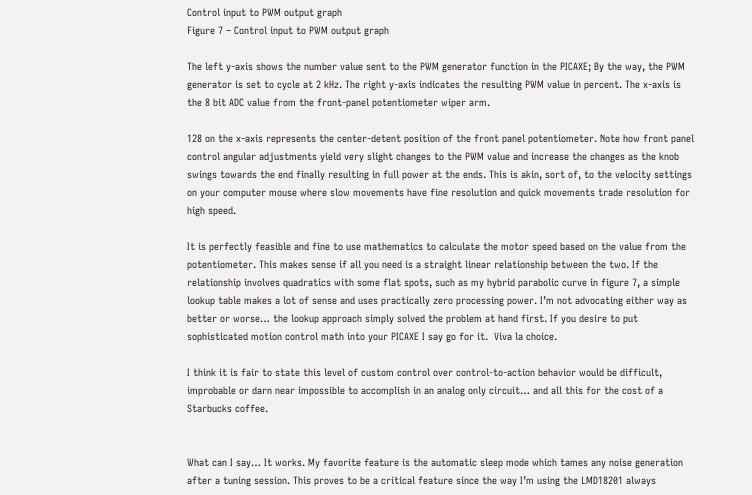Control input to PWM output graph
Figure 7 – Control input to PWM output graph

The left y-axis shows the number value sent to the PWM generator function in the PICAXE; By the way, the PWM generator is set to cycle at 2 kHz. The right y-axis indicates the resulting PWM value in percent. The x-axis is the 8 bit ADC value from the front-panel potentiometer wiper arm.

128 on the x-axis represents the center-detent position of the front panel potentiometer. Note how front panel control angular adjustments yield very slight changes to the PWM value and increase the changes as the knob swings towards the end finally resulting in full power at the ends. This is akin, sort of, to the velocity settings on your computer mouse where slow movements have fine resolution and quick movements trade resolution for high speed.

It is perfectly feasible and fine to use mathematics to calculate the motor speed based on the value from the potentiometer. This makes sense if all you need is a straight linear relationship between the two. If the relationship involves quadratics with some flat spots, such as my hybrid parabolic curve in figure 7, a simple lookup table makes a lot of sense and uses practically zero processing power. I’m not advocating either way as better or worse… the lookup approach simply solved the problem at hand first. If you desire to put sophisticated motion control math into your PICAXE I say go for it.  Viva la choice.

I think it is fair to state this level of custom control over control-to-action behavior would be difficult, improbable or darn near impossible to accomplish in an analog only circuit… and all this for the cost of a Starbucks coffee.


What can I say… It works. My favorite feature is the automatic sleep mode which tames any noise generation after a tuning session. This proves to be a critical feature since the way I’m using the LMD18201 always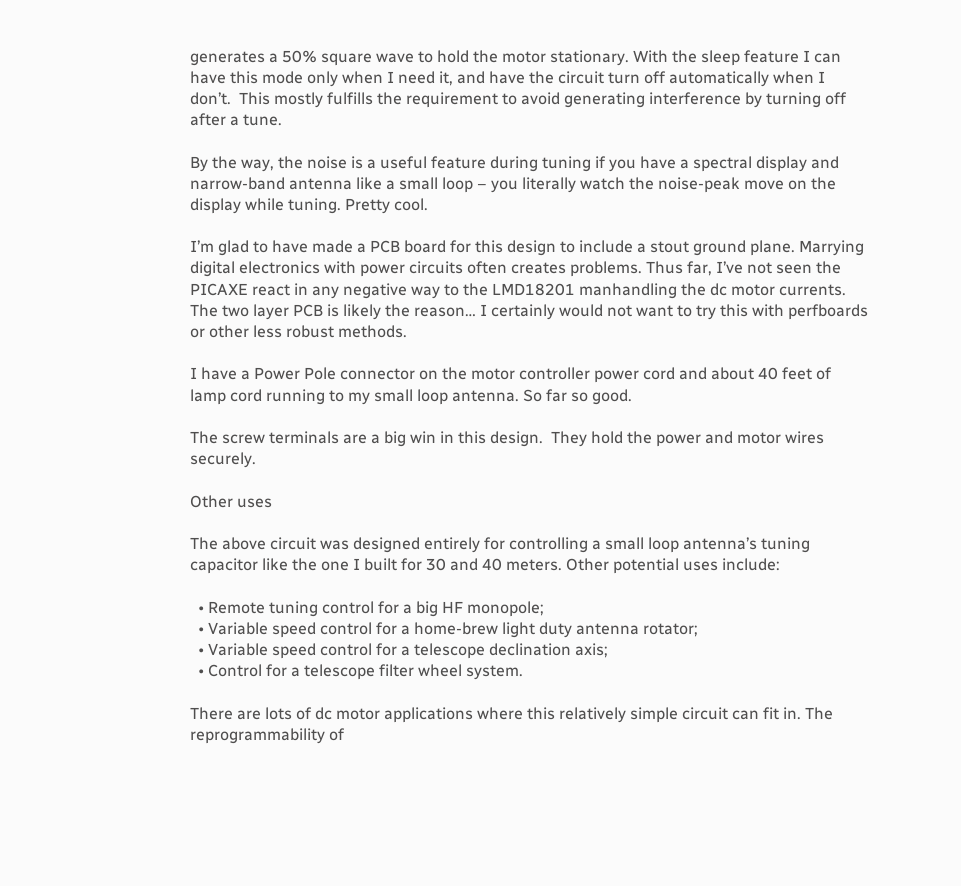generates a 50% square wave to hold the motor stationary. With the sleep feature I can have this mode only when I need it, and have the circuit turn off automatically when I don’t.  This mostly fulfills the requirement to avoid generating interference by turning off after a tune.

By the way, the noise is a useful feature during tuning if you have a spectral display and narrow-band antenna like a small loop – you literally watch the noise-peak move on the display while tuning. Pretty cool.

I’m glad to have made a PCB board for this design to include a stout ground plane. Marrying digital electronics with power circuits often creates problems. Thus far, I’ve not seen the PICAXE react in any negative way to the LMD18201 manhandling the dc motor currents. The two layer PCB is likely the reason… I certainly would not want to try this with perfboards or other less robust methods.

I have a Power Pole connector on the motor controller power cord and about 40 feet of lamp cord running to my small loop antenna. So far so good.

The screw terminals are a big win in this design.  They hold the power and motor wires securely.

Other uses

The above circuit was designed entirely for controlling a small loop antenna’s tuning capacitor like the one I built for 30 and 40 meters. Other potential uses include:

  • Remote tuning control for a big HF monopole;
  • Variable speed control for a home-brew light duty antenna rotator;
  • Variable speed control for a telescope declination axis;
  • Control for a telescope filter wheel system.

There are lots of dc motor applications where this relatively simple circuit can fit in. The reprogrammability of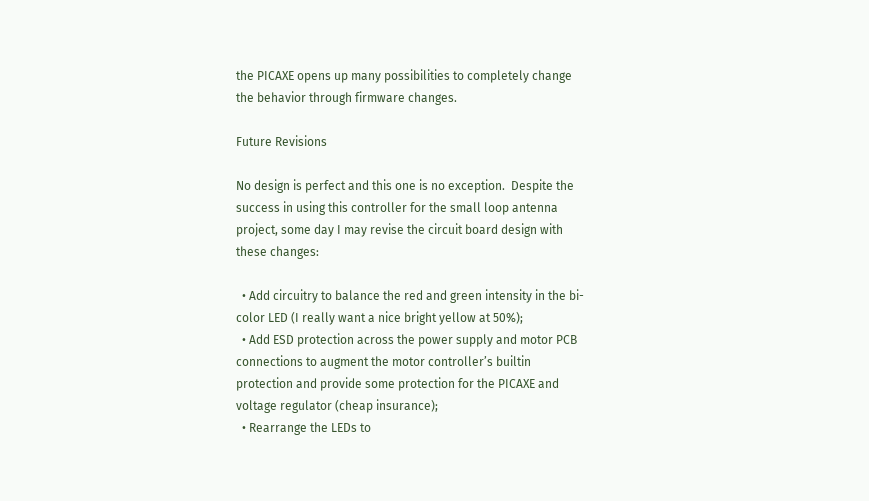the PICAXE opens up many possibilities to completely change the behavior through firmware changes.

Future Revisions

No design is perfect and this one is no exception.  Despite the success in using this controller for the small loop antenna project, some day I may revise the circuit board design with these changes:

  • Add circuitry to balance the red and green intensity in the bi-color LED (I really want a nice bright yellow at 50%);
  • Add ESD protection across the power supply and motor PCB connections to augment the motor controller’s builtin protection and provide some protection for the PICAXE and voltage regulator (cheap insurance);
  • Rearrange the LEDs to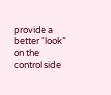provide a better “look” on the control side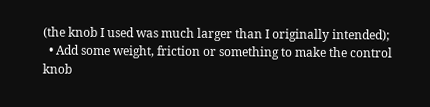(the knob I used was much larger than I originally intended);
  • Add some weight, friction or something to make the control knob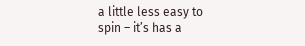a little less easy to spin – it’s has a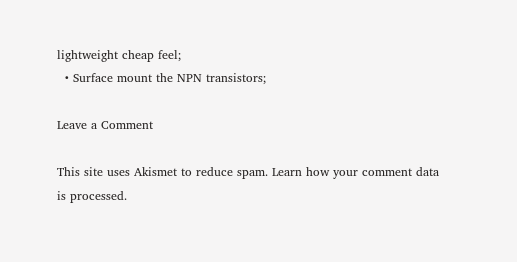lightweight cheap feel;
  • Surface mount the NPN transistors;

Leave a Comment

This site uses Akismet to reduce spam. Learn how your comment data is processed.